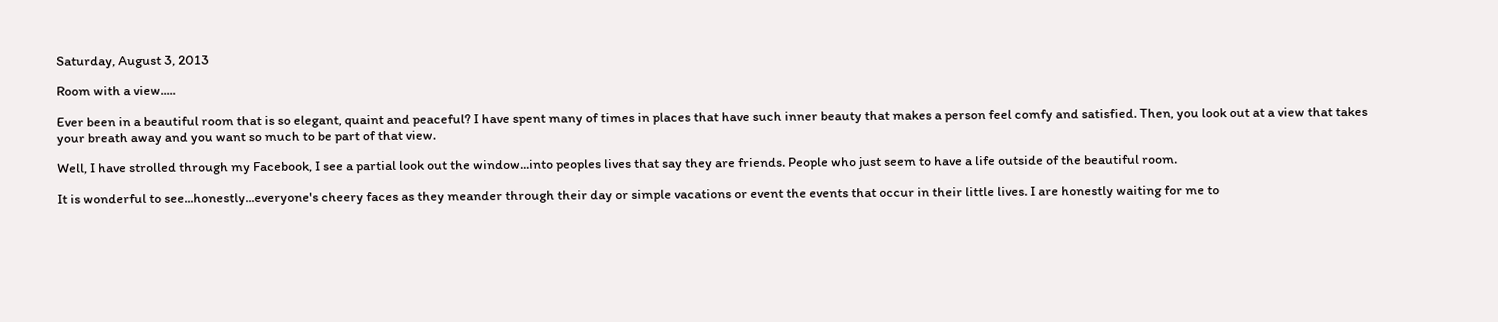Saturday, August 3, 2013

Room with a view.....

Ever been in a beautiful room that is so elegant, quaint and peaceful? I have spent many of times in places that have such inner beauty that makes a person feel comfy and satisfied. Then, you look out at a view that takes your breath away and you want so much to be part of that view.

Well, I have strolled through my Facebook, I see a partial look out the window...into peoples lives that say they are friends. People who just seem to have a life outside of the beautiful room.

It is wonderful to see...honestly...everyone's cheery faces as they meander through their day or simple vacations or event the events that occur in their little lives. I are honestly waiting for me to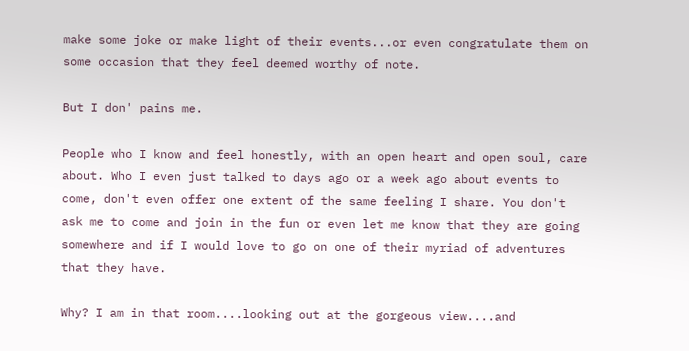make some joke or make light of their events...or even congratulate them on some occasion that they feel deemed worthy of note.

But I don' pains me.

People who I know and feel honestly, with an open heart and open soul, care about. Who I even just talked to days ago or a week ago about events to come, don't even offer one extent of the same feeling I share. You don't ask me to come and join in the fun or even let me know that they are going somewhere and if I would love to go on one of their myriad of adventures that they have.

Why? I am in that room....looking out at the gorgeous view....and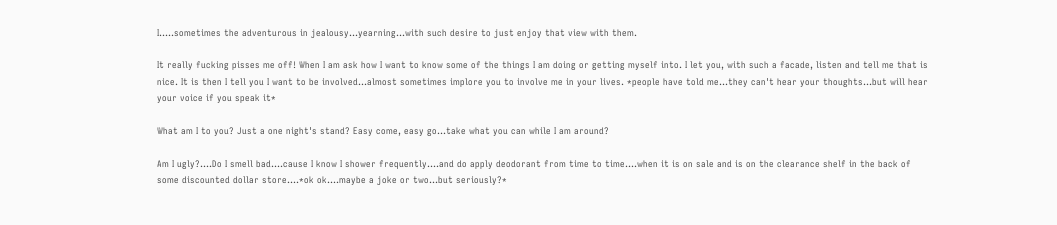I.....sometimes the adventurous in jealousy...yearning...with such desire to just enjoy that view with them.

It really fucking pisses me off! When I am ask how I want to know some of the things I am doing or getting myself into. I let you, with such a facade, listen and tell me that is nice. It is then I tell you I want to be involved...almost sometimes implore you to involve me in your lives. *people have told me...they can't hear your thoughts...but will hear your voice if you speak it*

What am I to you? Just a one night's stand? Easy come, easy go...take what you can while I am around?

Am I ugly?....Do I smell bad....cause I know I shower frequently....and do apply deodorant from time to time....when it is on sale and is on the clearance shelf in the back of some discounted dollar store....*ok ok....maybe a joke or two...but seriously?*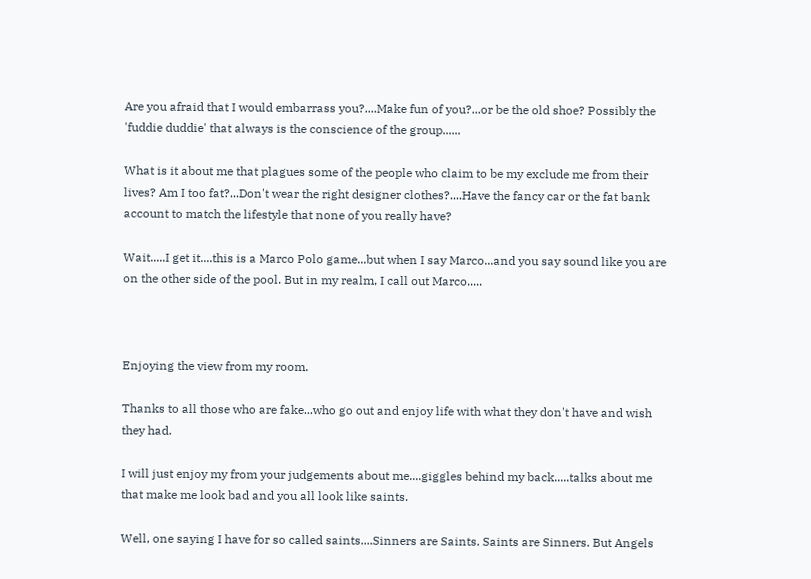Are you afraid that I would embarrass you?....Make fun of you?...or be the old shoe? Possibly the 'fuddie duddie' that always is the conscience of the group......

What is it about me that plagues some of the people who claim to be my exclude me from their lives? Am I too fat?...Don't wear the right designer clothes?....Have the fancy car or the fat bank account to match the lifestyle that none of you really have?

Wait.....I get it....this is a Marco Polo game...but when I say Marco...and you say sound like you are on the other side of the pool. But in my realm, I call out Marco.....



Enjoying the view from my room.

Thanks to all those who are fake...who go out and enjoy life with what they don't have and wish they had.

I will just enjoy my from your judgements about me....giggles behind my back.....talks about me that make me look bad and you all look like saints.

Well, one saying I have for so called saints....Sinners are Saints. Saints are Sinners. But Angels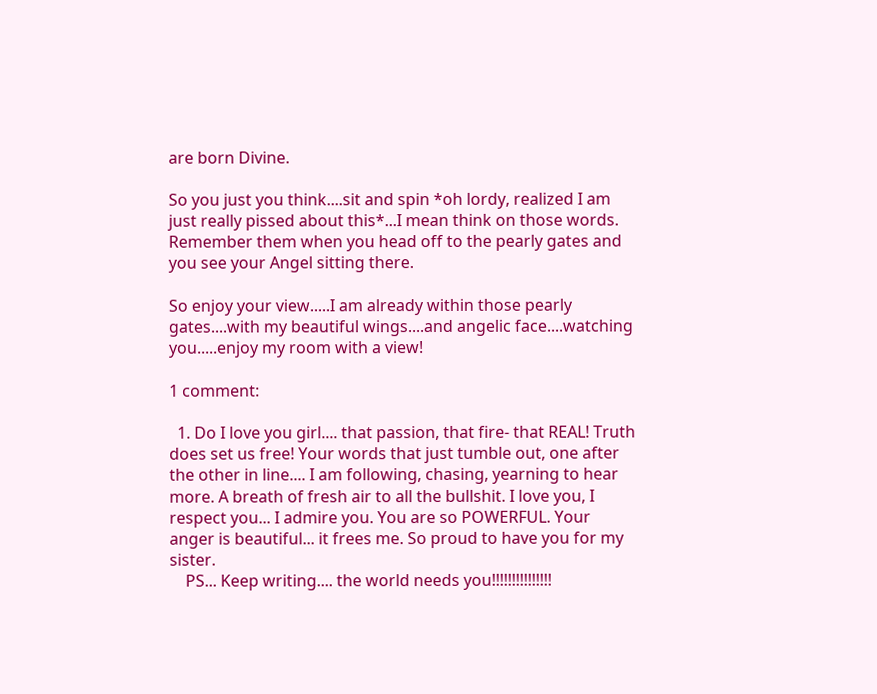are born Divine.

So you just you think....sit and spin *oh lordy, realized I am just really pissed about this*...I mean think on those words. Remember them when you head off to the pearly gates and you see your Angel sitting there.

So enjoy your view.....I am already within those pearly gates....with my beautiful wings....and angelic face....watching you.....enjoy my room with a view!

1 comment:

  1. Do I love you girl.... that passion, that fire- that REAL! Truth does set us free! Your words that just tumble out, one after the other in line.... I am following, chasing, yearning to hear more. A breath of fresh air to all the bullshit. I love you, I respect you... I admire you. You are so POWERFUL. Your anger is beautiful... it frees me. So proud to have you for my sister.
    PS... Keep writing.... the world needs you!!!!!!!!!!!!!!!